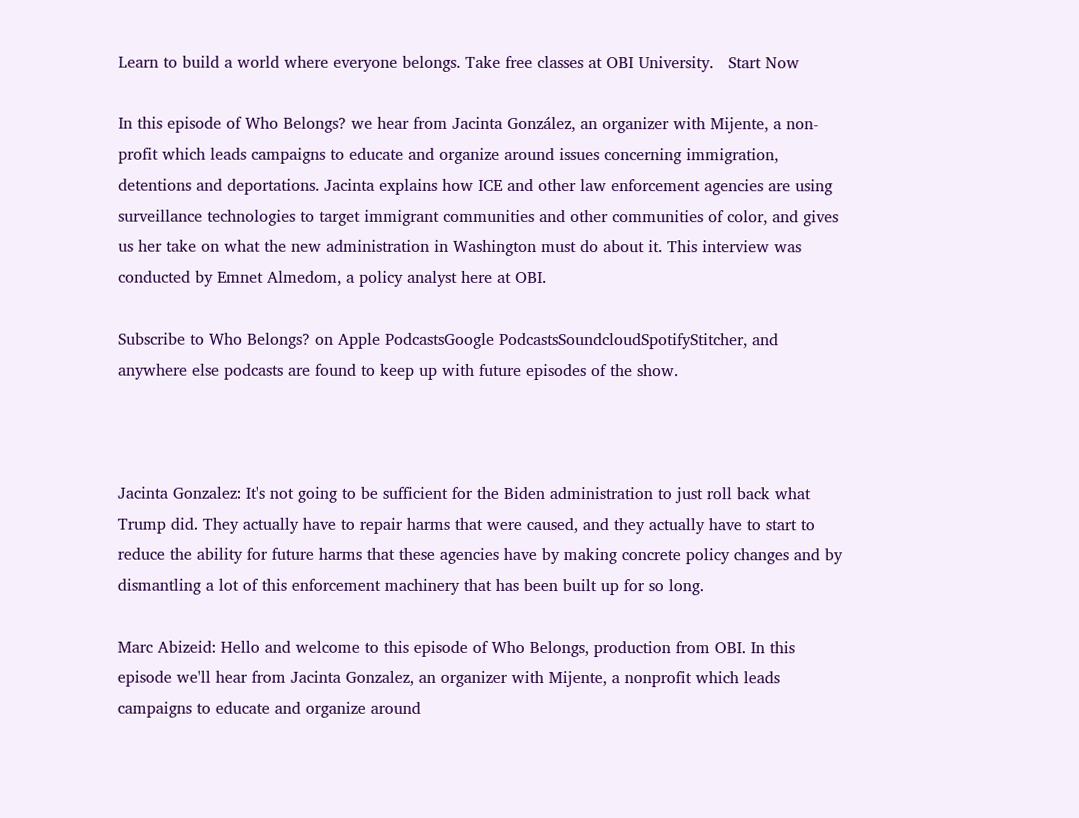Learn to build a world where everyone belongs. Take free classes at OBI University.   Start Now

In this episode of Who Belongs? we hear from Jacinta González, an organizer with Mijente, a non-profit which leads campaigns to educate and organize around issues concerning immigration, detentions and deportations. Jacinta explains how ICE and other law enforcement agencies are using surveillance technologies to target immigrant communities and other communities of color, and gives us her take on what the new administration in Washington must do about it. This interview was conducted by Emnet Almedom, a policy analyst here at OBI.

Subscribe to Who Belongs? on Apple PodcastsGoogle PodcastsSoundcloudSpotifyStitcher, and anywhere else podcasts are found to keep up with future episodes of the show.



Jacinta Gonzalez: It's not going to be sufficient for the Biden administration to just roll back what Trump did. They actually have to repair harms that were caused, and they actually have to start to reduce the ability for future harms that these agencies have by making concrete policy changes and by dismantling a lot of this enforcement machinery that has been built up for so long.

Marc Abizeid: Hello and welcome to this episode of Who Belongs, production from OBI. In this episode we'll hear from Jacinta Gonzalez, an organizer with Mijente, a nonprofit which leads campaigns to educate and organize around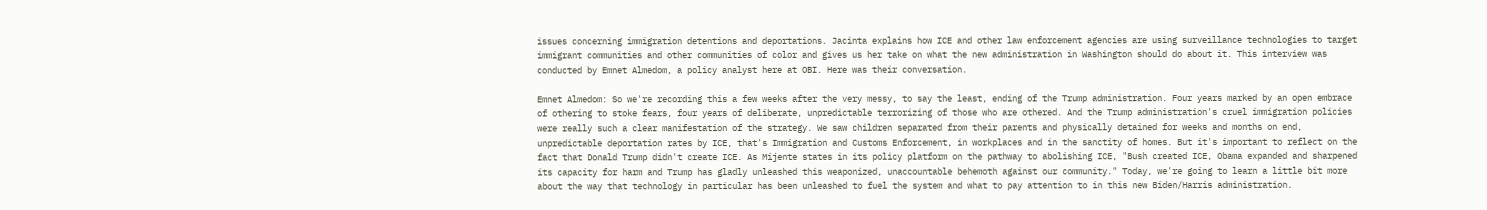issues concerning immigration detentions and deportations. Jacinta explains how ICE and other law enforcement agencies are using surveillance technologies to target immigrant communities and other communities of color and gives us her take on what the new administration in Washington should do about it. This interview was conducted by Emnet Almedom, a policy analyst here at OBI. Here was their conversation.

Emnet Almedom: So we're recording this a few weeks after the very messy, to say the least, ending of the Trump administration. Four years marked by an open embrace of othering to stoke fears, four years of deliberate, unpredictable terrorizing of those who are othered. And the Trump administration's cruel immigration policies were really such a clear manifestation of the strategy. We saw children separated from their parents and physically detained for weeks and months on end, unpredictable deportation rates by ICE, that's Immigration and Customs Enforcement, in workplaces and in the sanctity of homes. But it's important to reflect on the fact that Donald Trump didn't create ICE. As Mijente states in its policy platform on the pathway to abolishing ICE, "Bush created ICE, Obama expanded and sharpened its capacity for harm and Trump has gladly unleashed this weaponized, unaccountable behemoth against our community." Today, we're going to learn a little bit more about the way that technology in particular has been unleashed to fuel the system and what to pay attention to in this new Biden/Harris administration.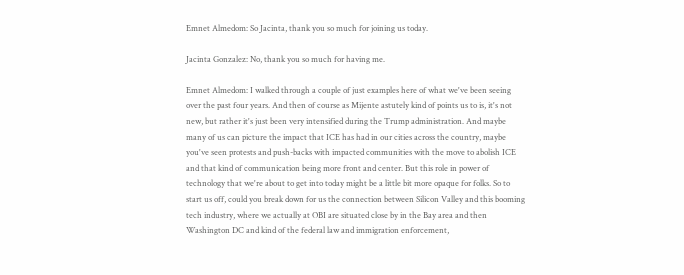Emnet Almedom: So Jacinta, thank you so much for joining us today.

Jacinta Gonzalez: No, thank you so much for having me.

Emnet Almedom: I walked through a couple of just examples here of what we've been seeing over the past four years. And then of course as Mijente astutely kind of points us to is, it's not new, but rather it's just been very intensified during the Trump administration. And maybe many of us can picture the impact that ICE has had in our cities across the country, maybe you've seen protests and push-backs with impacted communities with the move to abolish ICE and that kind of communication being more front and center. But this role in power of technology that we're about to get into today might be a little bit more opaque for folks. So to start us off, could you break down for us the connection between Silicon Valley and this booming tech industry, where we actually at OBI are situated close by in the Bay area and then Washington DC and kind of the federal law and immigration enforcement,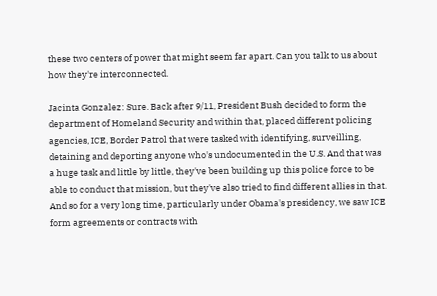these two centers of power that might seem far apart. Can you talk to us about how they're interconnected.

Jacinta Gonzalez: Sure. Back after 9/11, President Bush decided to form the department of Homeland Security and within that, placed different policing agencies, ICE, Border Patrol that were tasked with identifying, surveilling, detaining and deporting anyone who's undocumented in the U.S. And that was a huge task and little by little, they've been building up this police force to be able to conduct that mission, but they've also tried to find different allies in that. And so for a very long time, particularly under Obama's presidency, we saw ICE form agreements or contracts with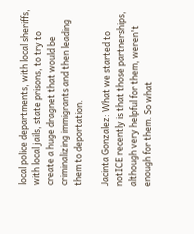local police departments, with local sheriffs, with local jails, state prisons, to try to create a huge dragnet that would be criminalizing immigrants and then leading them to deportation.

Jacinta Gonzalez: What we started to notICE recently is that those partnerships, although very helpful for them, weren't enough for them. So what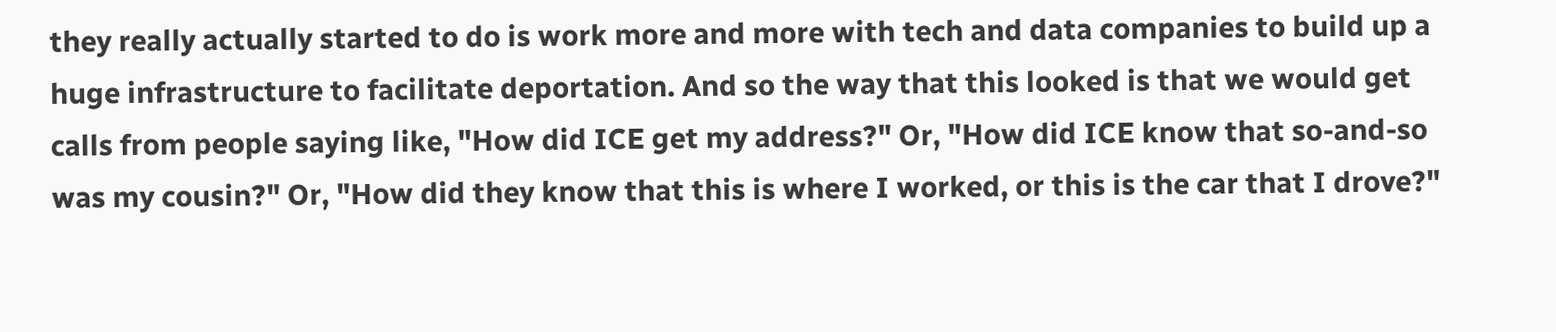they really actually started to do is work more and more with tech and data companies to build up a huge infrastructure to facilitate deportation. And so the way that this looked is that we would get calls from people saying like, "How did ICE get my address?" Or, "How did ICE know that so-and-so was my cousin?" Or, "How did they know that this is where I worked, or this is the car that I drove?"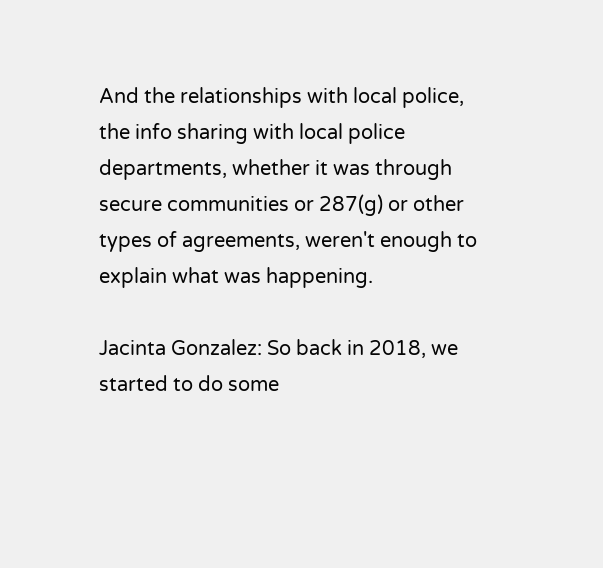And the relationships with local police, the info sharing with local police departments, whether it was through secure communities or 287(g) or other types of agreements, weren't enough to explain what was happening.

Jacinta Gonzalez: So back in 2018, we started to do some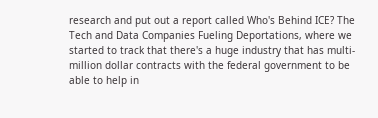research and put out a report called Who's Behind ICE? The Tech and Data Companies Fueling Deportations, where we started to track that there's a huge industry that has multi-million dollar contracts with the federal government to be able to help in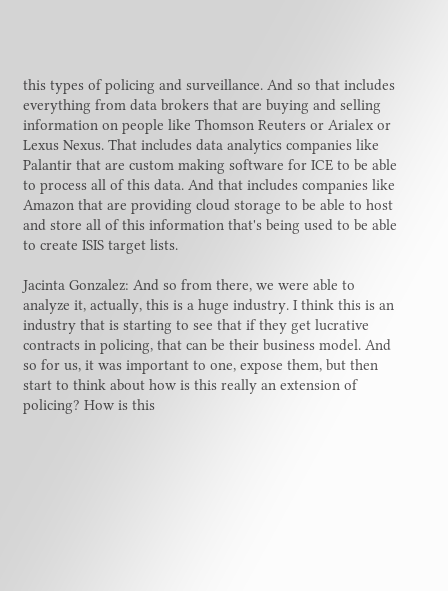this types of policing and surveillance. And so that includes everything from data brokers that are buying and selling information on people like Thomson Reuters or Arialex or Lexus Nexus. That includes data analytics companies like Palantir that are custom making software for ICE to be able to process all of this data. And that includes companies like Amazon that are providing cloud storage to be able to host and store all of this information that's being used to be able to create ISIS target lists.

Jacinta Gonzalez: And so from there, we were able to analyze it, actually, this is a huge industry. I think this is an industry that is starting to see that if they get lucrative contracts in policing, that can be their business model. And so for us, it was important to one, expose them, but then start to think about how is this really an extension of policing? How is this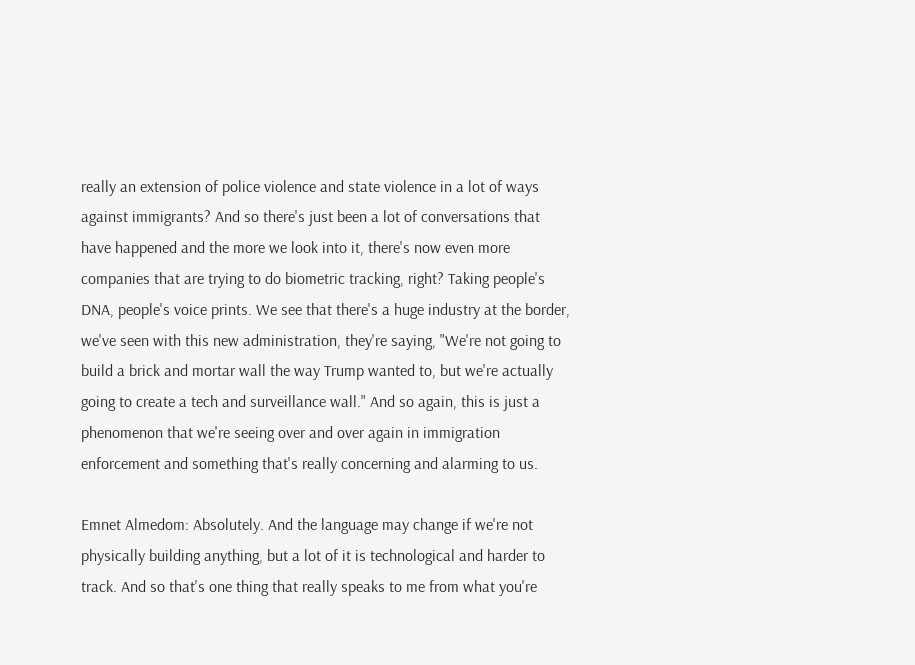really an extension of police violence and state violence in a lot of ways against immigrants? And so there's just been a lot of conversations that have happened and the more we look into it, there's now even more companies that are trying to do biometric tracking, right? Taking people's DNA, people's voice prints. We see that there's a huge industry at the border, we've seen with this new administration, they're saying, "We're not going to build a brick and mortar wall the way Trump wanted to, but we're actually going to create a tech and surveillance wall." And so again, this is just a phenomenon that we're seeing over and over again in immigration enforcement and something that's really concerning and alarming to us.

Emnet Almedom: Absolutely. And the language may change if we're not physically building anything, but a lot of it is technological and harder to track. And so that's one thing that really speaks to me from what you're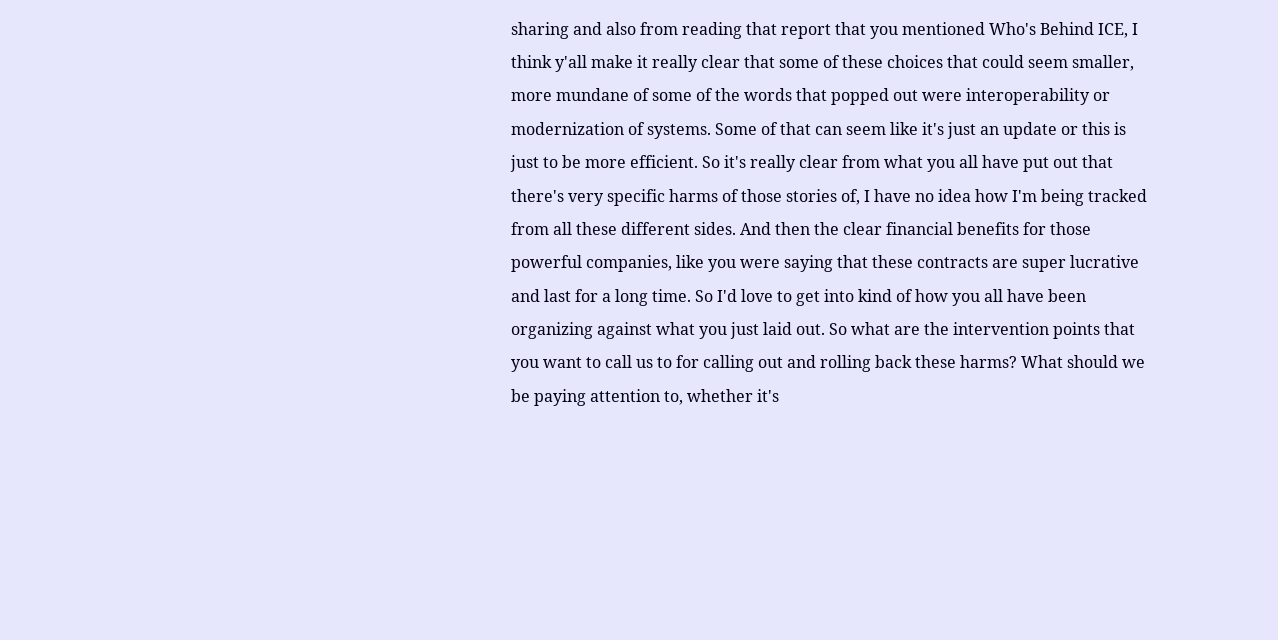sharing and also from reading that report that you mentioned Who's Behind ICE, I think y'all make it really clear that some of these choices that could seem smaller, more mundane of some of the words that popped out were interoperability or modernization of systems. Some of that can seem like it's just an update or this is just to be more efficient. So it's really clear from what you all have put out that there's very specific harms of those stories of, I have no idea how I'm being tracked from all these different sides. And then the clear financial benefits for those powerful companies, like you were saying that these contracts are super lucrative and last for a long time. So I'd love to get into kind of how you all have been organizing against what you just laid out. So what are the intervention points that you want to call us to for calling out and rolling back these harms? What should we be paying attention to, whether it's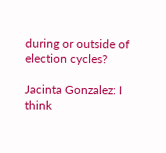during or outside of election cycles?

Jacinta Gonzalez: I think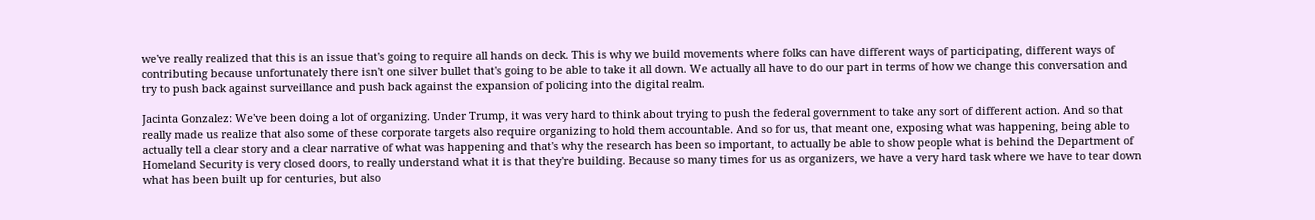we've really realized that this is an issue that's going to require all hands on deck. This is why we build movements where folks can have different ways of participating, different ways of contributing because unfortunately there isn't one silver bullet that's going to be able to take it all down. We actually all have to do our part in terms of how we change this conversation and try to push back against surveillance and push back against the expansion of policing into the digital realm.

Jacinta Gonzalez: We've been doing a lot of organizing. Under Trump, it was very hard to think about trying to push the federal government to take any sort of different action. And so that really made us realize that also some of these corporate targets also require organizing to hold them accountable. And so for us, that meant one, exposing what was happening, being able to actually tell a clear story and a clear narrative of what was happening and that's why the research has been so important, to actually be able to show people what is behind the Department of Homeland Security is very closed doors, to really understand what it is that they're building. Because so many times for us as organizers, we have a very hard task where we have to tear down what has been built up for centuries, but also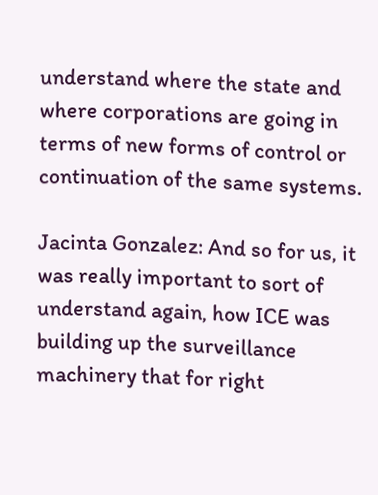understand where the state and where corporations are going in terms of new forms of control or continuation of the same systems.

Jacinta Gonzalez: And so for us, it was really important to sort of understand again, how ICE was building up the surveillance machinery that for right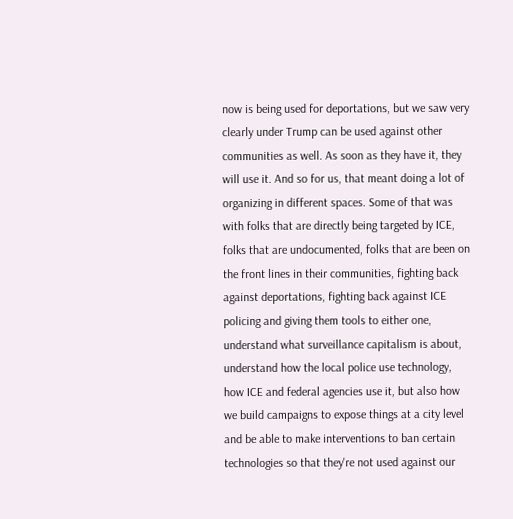now is being used for deportations, but we saw very clearly under Trump can be used against other communities as well. As soon as they have it, they will use it. And so for us, that meant doing a lot of organizing in different spaces. Some of that was with folks that are directly being targeted by ICE, folks that are undocumented, folks that are been on the front lines in their communities, fighting back against deportations, fighting back against ICE policing and giving them tools to either one, understand what surveillance capitalism is about, understand how the local police use technology, how ICE and federal agencies use it, but also how we build campaigns to expose things at a city level and be able to make interventions to ban certain technologies so that they're not used against our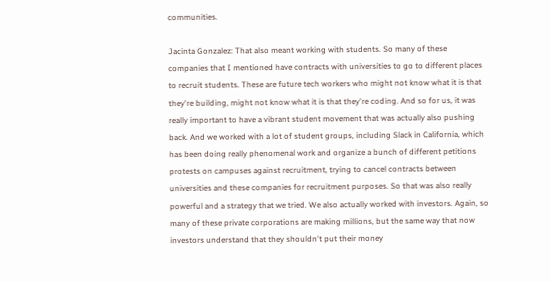communities.

Jacinta Gonzalez: That also meant working with students. So many of these companies that I mentioned have contracts with universities to go to different places to recruit students. These are future tech workers who might not know what it is that they're building, might not know what it is that they're coding. And so for us, it was really important to have a vibrant student movement that was actually also pushing back. And we worked with a lot of student groups, including Slack in California, which has been doing really phenomenal work and organize a bunch of different petitions protests on campuses against recruitment, trying to cancel contracts between universities and these companies for recruitment purposes. So that was also really powerful and a strategy that we tried. We also actually worked with investors. Again, so many of these private corporations are making millions, but the same way that now investors understand that they shouldn't put their money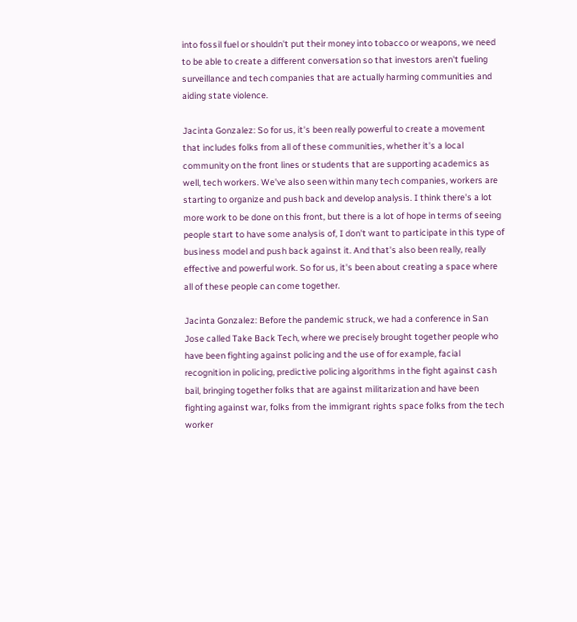into fossil fuel or shouldn't put their money into tobacco or weapons, we need to be able to create a different conversation so that investors aren't fueling surveillance and tech companies that are actually harming communities and aiding state violence.

Jacinta Gonzalez: So for us, it's been really powerful to create a movement that includes folks from all of these communities, whether it's a local community on the front lines or students that are supporting academics as well, tech workers. We've also seen within many tech companies, workers are starting to organize and push back and develop analysis. I think there's a lot more work to be done on this front, but there is a lot of hope in terms of seeing people start to have some analysis of, I don't want to participate in this type of business model and push back against it. And that's also been really, really effective and powerful work. So for us, it's been about creating a space where all of these people can come together.

Jacinta Gonzalez: Before the pandemic struck, we had a conference in San Jose called Take Back Tech, where we precisely brought together people who have been fighting against policing and the use of for example, facial recognition in policing, predictive policing algorithms in the fight against cash bail, bringing together folks that are against militarization and have been fighting against war, folks from the immigrant rights space folks from the tech worker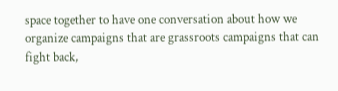space together to have one conversation about how we organize campaigns that are grassroots campaigns that can fight back,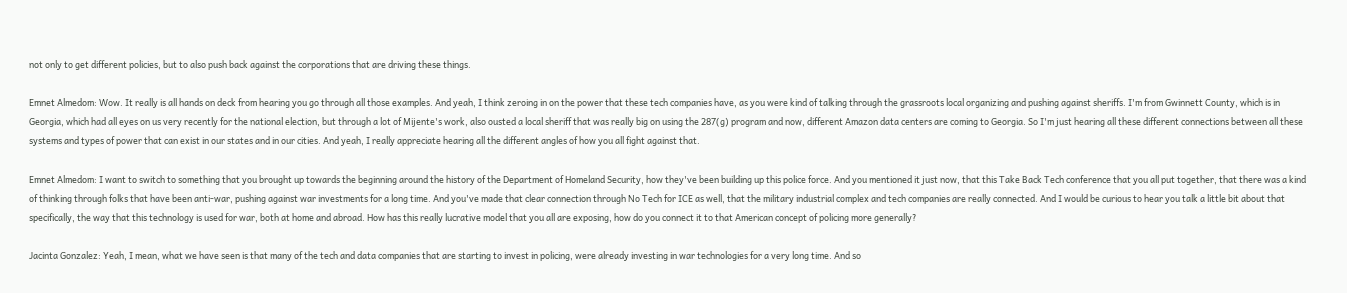not only to get different policies, but to also push back against the corporations that are driving these things.

Emnet Almedom: Wow. It really is all hands on deck from hearing you go through all those examples. And yeah, I think zeroing in on the power that these tech companies have, as you were kind of talking through the grassroots local organizing and pushing against sheriffs. I'm from Gwinnett County, which is in Georgia, which had all eyes on us very recently for the national election, but through a lot of Mijente's work, also ousted a local sheriff that was really big on using the 287(g) program and now, different Amazon data centers are coming to Georgia. So I'm just hearing all these different connections between all these systems and types of power that can exist in our states and in our cities. And yeah, I really appreciate hearing all the different angles of how you all fight against that.

Emnet Almedom: I want to switch to something that you brought up towards the beginning around the history of the Department of Homeland Security, how they've been building up this police force. And you mentioned it just now, that this Take Back Tech conference that you all put together, that there was a kind of thinking through folks that have been anti-war, pushing against war investments for a long time. And you've made that clear connection through No Tech for ICE as well, that the military industrial complex and tech companies are really connected. And I would be curious to hear you talk a little bit about that specifically, the way that this technology is used for war, both at home and abroad. How has this really lucrative model that you all are exposing, how do you connect it to that American concept of policing more generally?

Jacinta Gonzalez: Yeah, I mean, what we have seen is that many of the tech and data companies that are starting to invest in policing, were already investing in war technologies for a very long time. And so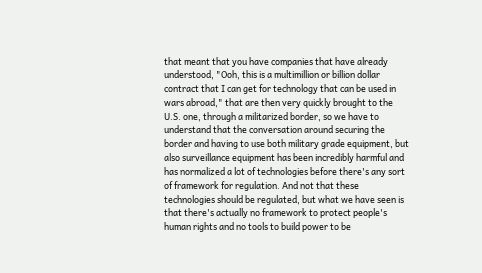that meant that you have companies that have already understood, "Ooh, this is a multimillion or billion dollar contract that I can get for technology that can be used in wars abroad," that are then very quickly brought to the U.S. one, through a militarized border, so we have to understand that the conversation around securing the border and having to use both military grade equipment, but also surveillance equipment has been incredibly harmful and has normalized a lot of technologies before there's any sort of framework for regulation. And not that these technologies should be regulated, but what we have seen is that there's actually no framework to protect people's human rights and no tools to build power to be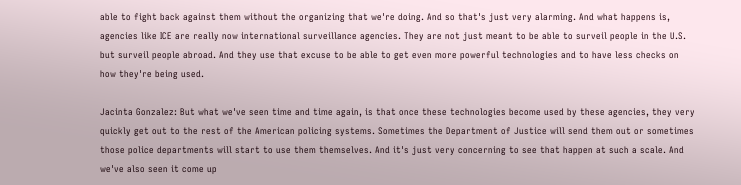able to fight back against them without the organizing that we're doing. And so that's just very alarming. And what happens is, agencies like ICE are really now international surveillance agencies. They are not just meant to be able to surveil people in the U.S. but surveil people abroad. And they use that excuse to be able to get even more powerful technologies and to have less checks on how they're being used.

Jacinta Gonzalez: But what we've seen time and time again, is that once these technologies become used by these agencies, they very quickly get out to the rest of the American policing systems. Sometimes the Department of Justice will send them out or sometimes those police departments will start to use them themselves. And it's just very concerning to see that happen at such a scale. And we've also seen it come up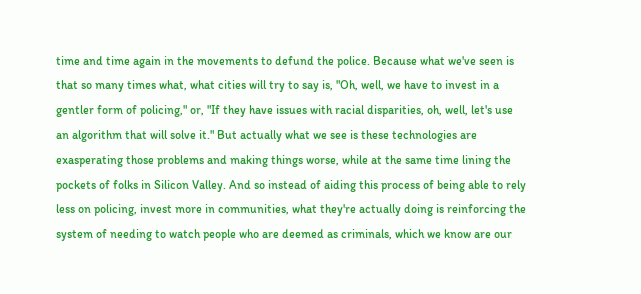time and time again in the movements to defund the police. Because what we've seen is that so many times what, what cities will try to say is, "Oh, well, we have to invest in a gentler form of policing," or, "If they have issues with racial disparities, oh, well, let's use an algorithm that will solve it." But actually what we see is these technologies are exasperating those problems and making things worse, while at the same time lining the pockets of folks in Silicon Valley. And so instead of aiding this process of being able to rely less on policing, invest more in communities, what they're actually doing is reinforcing the system of needing to watch people who are deemed as criminals, which we know are our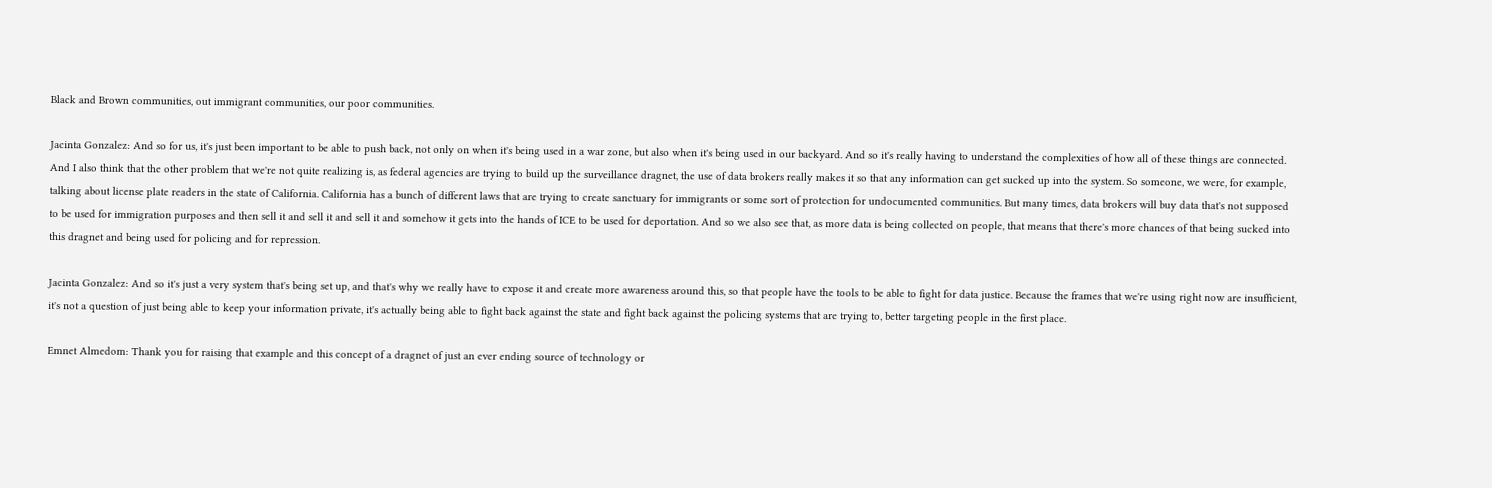Black and Brown communities, out immigrant communities, our poor communities.

Jacinta Gonzalez: And so for us, it's just been important to be able to push back, not only on when it's being used in a war zone, but also when it's being used in our backyard. And so it's really having to understand the complexities of how all of these things are connected. And I also think that the other problem that we're not quite realizing is, as federal agencies are trying to build up the surveillance dragnet, the use of data brokers really makes it so that any information can get sucked up into the system. So someone, we were, for example, talking about license plate readers in the state of California. California has a bunch of different laws that are trying to create sanctuary for immigrants or some sort of protection for undocumented communities. But many times, data brokers will buy data that's not supposed to be used for immigration purposes and then sell it and sell it and sell it and somehow it gets into the hands of ICE to be used for deportation. And so we also see that, as more data is being collected on people, that means that there's more chances of that being sucked into this dragnet and being used for policing and for repression.

Jacinta Gonzalez: And so it's just a very system that's being set up, and that's why we really have to expose it and create more awareness around this, so that people have the tools to be able to fight for data justice. Because the frames that we're using right now are insufficient, it's not a question of just being able to keep your information private, it's actually being able to fight back against the state and fight back against the policing systems that are trying to, better targeting people in the first place.

Emnet Almedom: Thank you for raising that example and this concept of a dragnet of just an ever ending source of technology or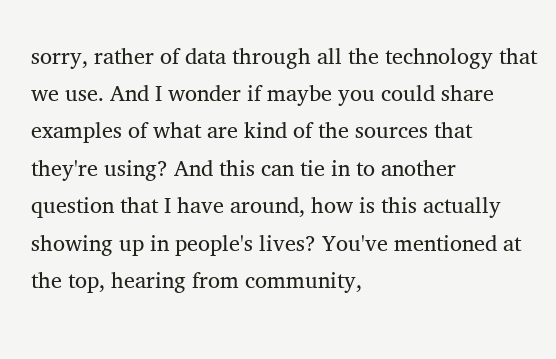sorry, rather of data through all the technology that we use. And I wonder if maybe you could share examples of what are kind of the sources that they're using? And this can tie in to another question that I have around, how is this actually showing up in people's lives? You've mentioned at the top, hearing from community,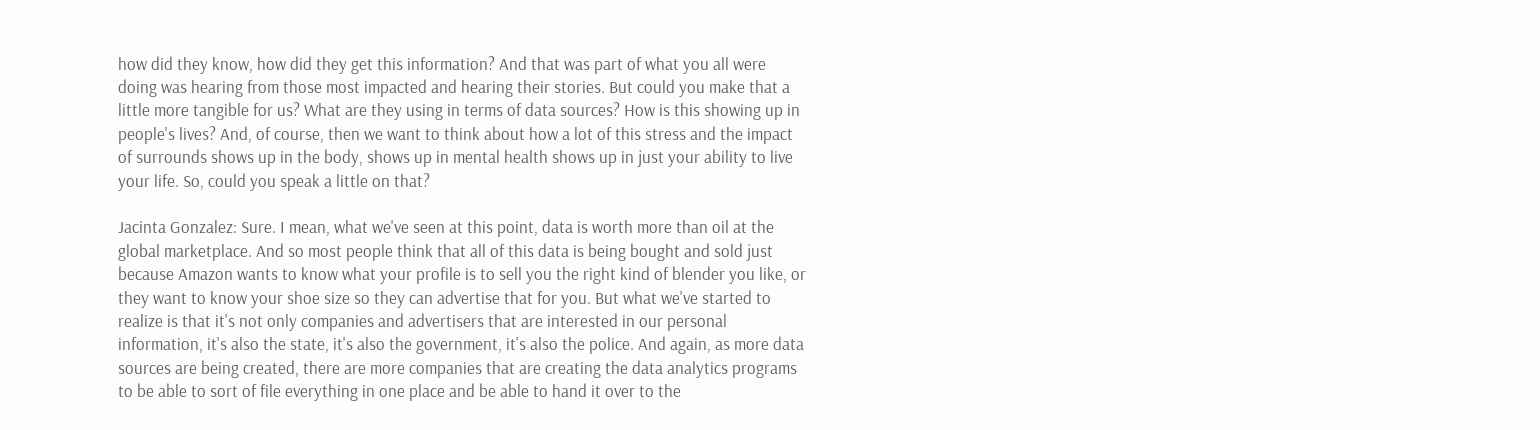how did they know, how did they get this information? And that was part of what you all were doing was hearing from those most impacted and hearing their stories. But could you make that a little more tangible for us? What are they using in terms of data sources? How is this showing up in people's lives? And, of course, then we want to think about how a lot of this stress and the impact of surrounds shows up in the body, shows up in mental health shows up in just your ability to live your life. So, could you speak a little on that?

Jacinta Gonzalez: Sure. I mean, what we've seen at this point, data is worth more than oil at the global marketplace. And so most people think that all of this data is being bought and sold just because Amazon wants to know what your profile is to sell you the right kind of blender you like, or they want to know your shoe size so they can advertise that for you. But what we've started to realize is that it's not only companies and advertisers that are interested in our personal information, it's also the state, it's also the government, it's also the police. And again, as more data sources are being created, there are more companies that are creating the data analytics programs to be able to sort of file everything in one place and be able to hand it over to the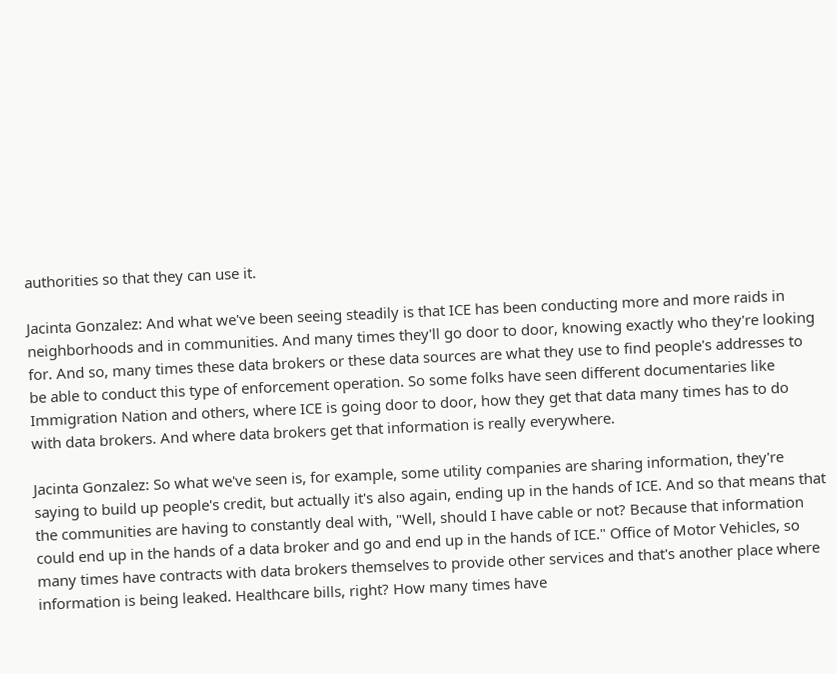authorities so that they can use it.

Jacinta Gonzalez: And what we've been seeing steadily is that ICE has been conducting more and more raids in neighborhoods and in communities. And many times they'll go door to door, knowing exactly who they're looking for. And so, many times these data brokers or these data sources are what they use to find people's addresses to be able to conduct this type of enforcement operation. So some folks have seen different documentaries like Immigration Nation and others, where ICE is going door to door, how they get that data many times has to do with data brokers. And where data brokers get that information is really everywhere.

Jacinta Gonzalez: So what we've seen is, for example, some utility companies are sharing information, they're saying to build up people's credit, but actually it's also again, ending up in the hands of ICE. And so that means that the communities are having to constantly deal with, "Well, should I have cable or not? Because that information could end up in the hands of a data broker and go and end up in the hands of ICE." Office of Motor Vehicles, so many times have contracts with data brokers themselves to provide other services and that's another place where information is being leaked. Healthcare bills, right? How many times have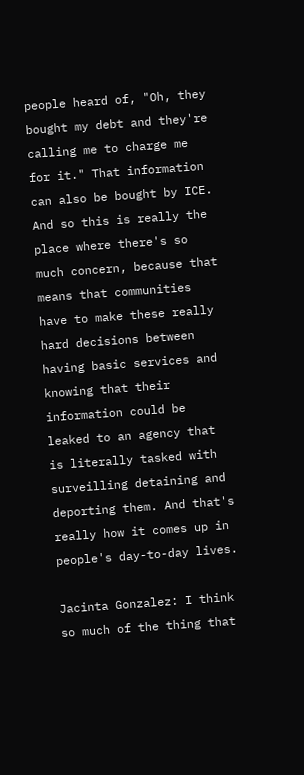people heard of, "Oh, they bought my debt and they're calling me to charge me for it." That information can also be bought by ICE. And so this is really the place where there's so much concern, because that means that communities have to make these really hard decisions between having basic services and knowing that their information could be leaked to an agency that is literally tasked with surveilling detaining and deporting them. And that's really how it comes up in people's day-to-day lives.

Jacinta Gonzalez: I think so much of the thing that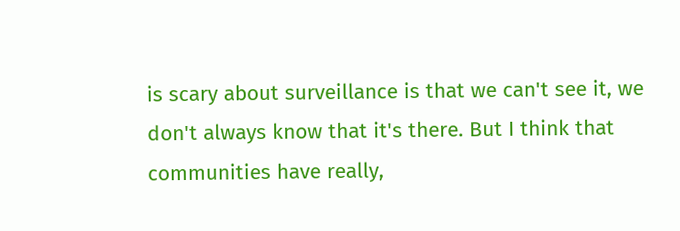is scary about surveillance is that we can't see it, we don't always know that it's there. But I think that communities have really,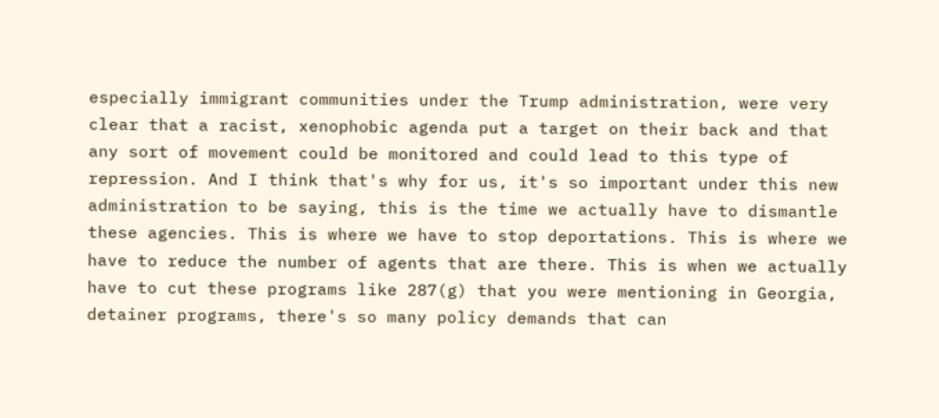especially immigrant communities under the Trump administration, were very clear that a racist, xenophobic agenda put a target on their back and that any sort of movement could be monitored and could lead to this type of repression. And I think that's why for us, it's so important under this new administration to be saying, this is the time we actually have to dismantle these agencies. This is where we have to stop deportations. This is where we have to reduce the number of agents that are there. This is when we actually have to cut these programs like 287(g) that you were mentioning in Georgia, detainer programs, there's so many policy demands that can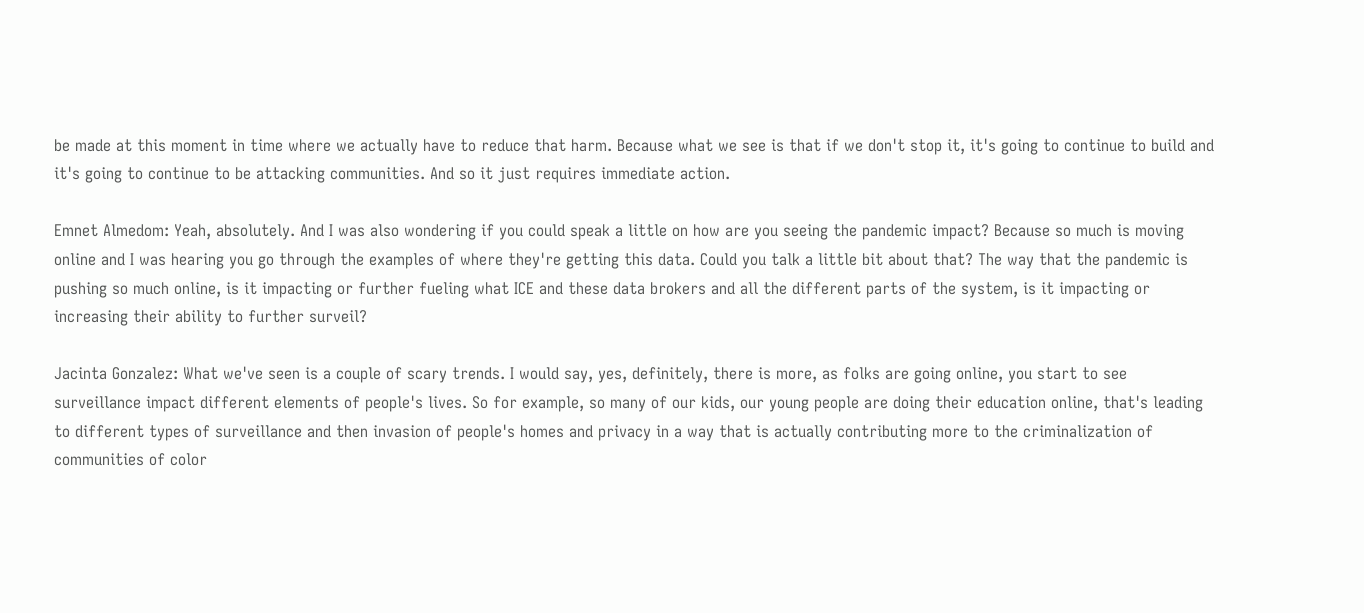be made at this moment in time where we actually have to reduce that harm. Because what we see is that if we don't stop it, it's going to continue to build and it's going to continue to be attacking communities. And so it just requires immediate action.

Emnet Almedom: Yeah, absolutely. And I was also wondering if you could speak a little on how are you seeing the pandemic impact? Because so much is moving online and I was hearing you go through the examples of where they're getting this data. Could you talk a little bit about that? The way that the pandemic is pushing so much online, is it impacting or further fueling what ICE and these data brokers and all the different parts of the system, is it impacting or increasing their ability to further surveil?

Jacinta Gonzalez: What we've seen is a couple of scary trends. I would say, yes, definitely, there is more, as folks are going online, you start to see surveillance impact different elements of people's lives. So for example, so many of our kids, our young people are doing their education online, that's leading to different types of surveillance and then invasion of people's homes and privacy in a way that is actually contributing more to the criminalization of communities of color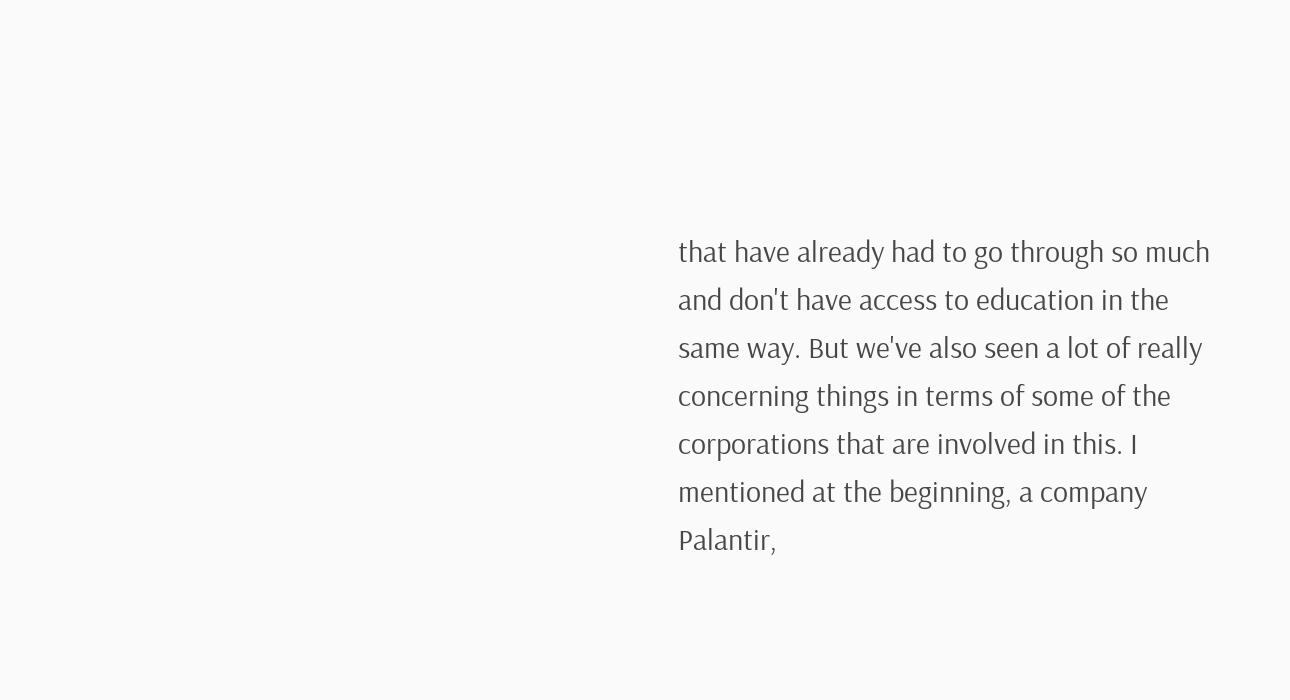that have already had to go through so much and don't have access to education in the same way. But we've also seen a lot of really concerning things in terms of some of the corporations that are involved in this. I mentioned at the beginning, a company Palantir,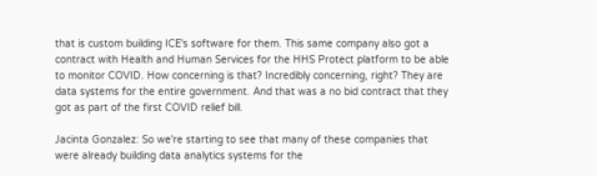that is custom building ICE's software for them. This same company also got a contract with Health and Human Services for the HHS Protect platform to be able to monitor COVID. How concerning is that? Incredibly concerning, right? They are data systems for the entire government. And that was a no bid contract that they got as part of the first COVID relief bill.

Jacinta Gonzalez: So we're starting to see that many of these companies that were already building data analytics systems for the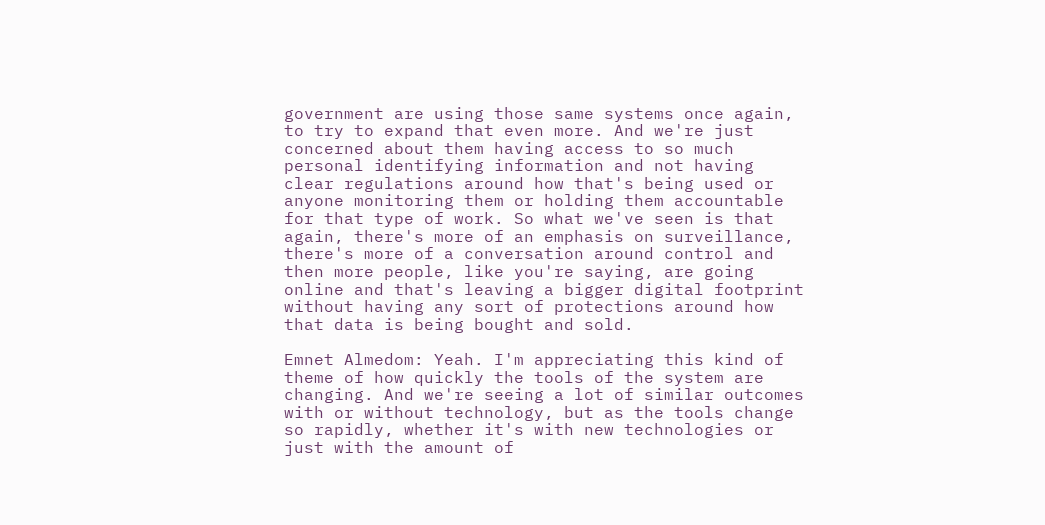government are using those same systems once again, to try to expand that even more. And we're just concerned about them having access to so much personal identifying information and not having clear regulations around how that's being used or anyone monitoring them or holding them accountable for that type of work. So what we've seen is that again, there's more of an emphasis on surveillance, there's more of a conversation around control and then more people, like you're saying, are going online and that's leaving a bigger digital footprint without having any sort of protections around how that data is being bought and sold.

Emnet Almedom: Yeah. I'm appreciating this kind of theme of how quickly the tools of the system are changing. And we're seeing a lot of similar outcomes with or without technology, but as the tools change so rapidly, whether it's with new technologies or just with the amount of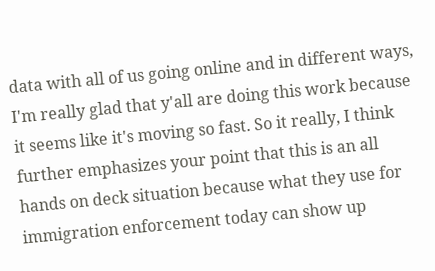data with all of us going online and in different ways, I'm really glad that y'all are doing this work because it seems like it's moving so fast. So it really, I think further emphasizes your point that this is an all hands on deck situation because what they use for immigration enforcement today can show up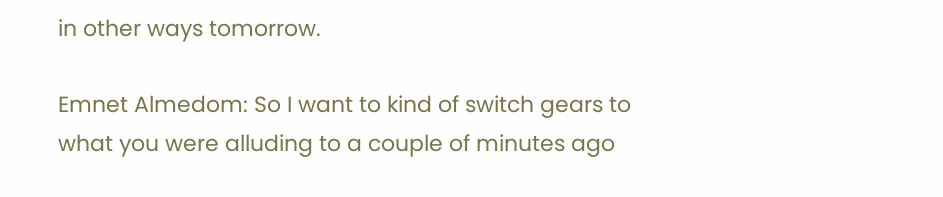in other ways tomorrow.

Emnet Almedom: So I want to kind of switch gears to what you were alluding to a couple of minutes ago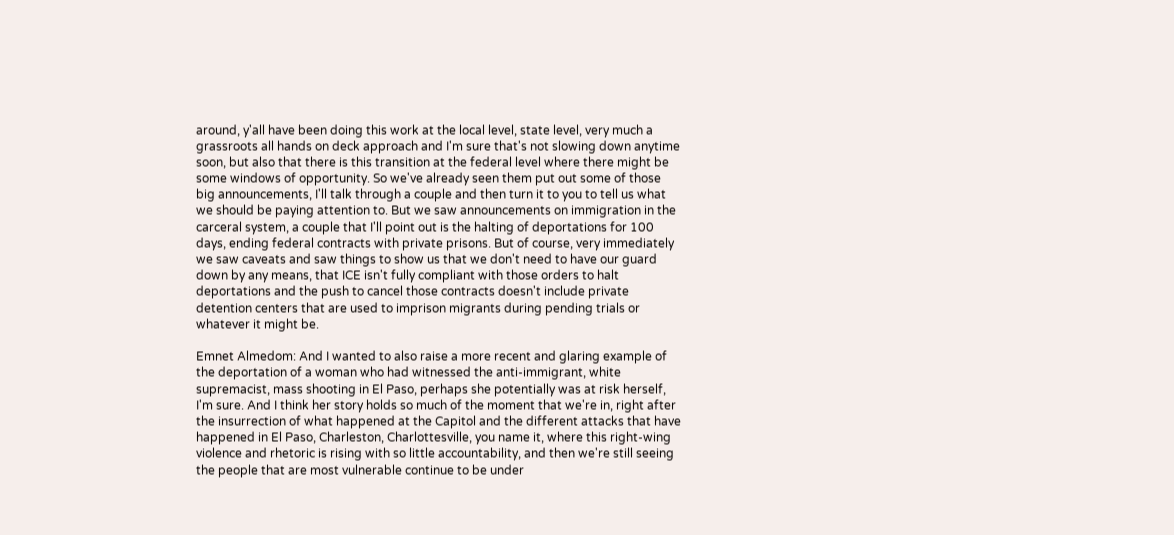around, y'all have been doing this work at the local level, state level, very much a grassroots all hands on deck approach and I'm sure that's not slowing down anytime soon, but also that there is this transition at the federal level where there might be some windows of opportunity. So we've already seen them put out some of those big announcements, I'll talk through a couple and then turn it to you to tell us what we should be paying attention to. But we saw announcements on immigration in the carceral system, a couple that I'll point out is the halting of deportations for 100 days, ending federal contracts with private prisons. But of course, very immediately we saw caveats and saw things to show us that we don't need to have our guard down by any means, that ICE isn't fully compliant with those orders to halt deportations and the push to cancel those contracts doesn't include private detention centers that are used to imprison migrants during pending trials or whatever it might be.

Emnet Almedom: And I wanted to also raise a more recent and glaring example of the deportation of a woman who had witnessed the anti-immigrant, white supremacist, mass shooting in El Paso, perhaps she potentially was at risk herself, I'm sure. And I think her story holds so much of the moment that we're in, right after the insurrection of what happened at the Capitol and the different attacks that have happened in El Paso, Charleston, Charlottesville, you name it, where this right-wing violence and rhetoric is rising with so little accountability, and then we're still seeing the people that are most vulnerable continue to be under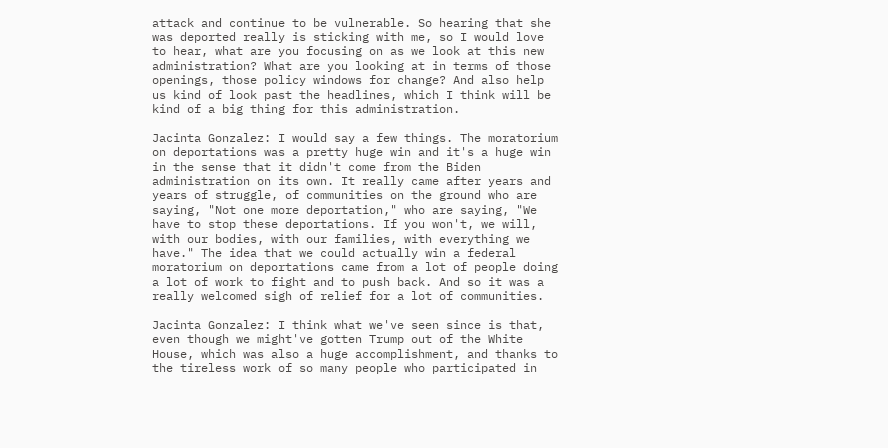attack and continue to be vulnerable. So hearing that she was deported really is sticking with me, so I would love to hear, what are you focusing on as we look at this new administration? What are you looking at in terms of those openings, those policy windows for change? And also help us kind of look past the headlines, which I think will be kind of a big thing for this administration.

Jacinta Gonzalez: I would say a few things. The moratorium on deportations was a pretty huge win and it's a huge win in the sense that it didn't come from the Biden administration on its own. It really came after years and years of struggle, of communities on the ground who are saying, "Not one more deportation," who are saying, "We have to stop these deportations. If you won't, we will, with our bodies, with our families, with everything we have." The idea that we could actually win a federal moratorium on deportations came from a lot of people doing a lot of work to fight and to push back. And so it was a really welcomed sigh of relief for a lot of communities.

Jacinta Gonzalez: I think what we've seen since is that, even though we might've gotten Trump out of the White House, which was also a huge accomplishment, and thanks to the tireless work of so many people who participated in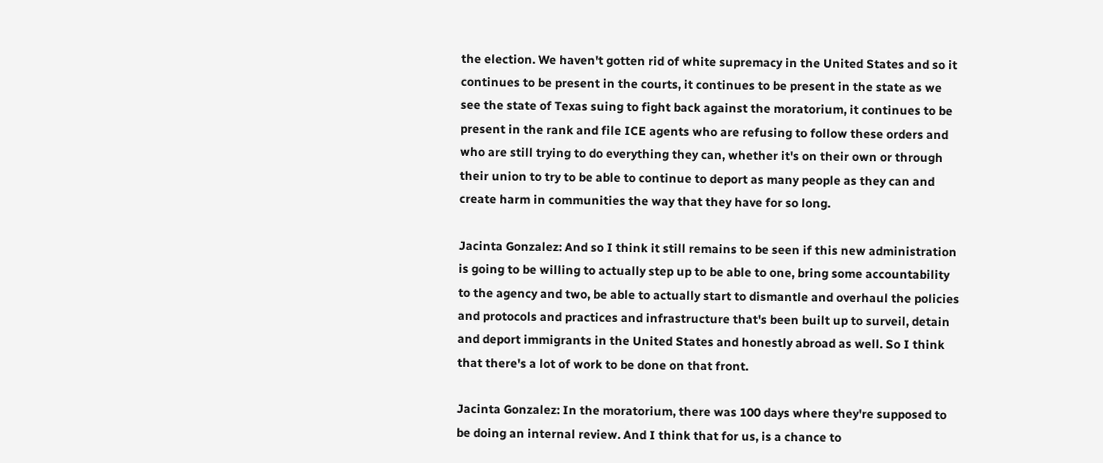the election. We haven't gotten rid of white supremacy in the United States and so it continues to be present in the courts, it continues to be present in the state as we see the state of Texas suing to fight back against the moratorium, it continues to be present in the rank and file ICE agents who are refusing to follow these orders and who are still trying to do everything they can, whether it's on their own or through their union to try to be able to continue to deport as many people as they can and create harm in communities the way that they have for so long.

Jacinta Gonzalez: And so I think it still remains to be seen if this new administration is going to be willing to actually step up to be able to one, bring some accountability to the agency and two, be able to actually start to dismantle and overhaul the policies and protocols and practices and infrastructure that's been built up to surveil, detain and deport immigrants in the United States and honestly abroad as well. So I think that there's a lot of work to be done on that front.

Jacinta Gonzalez: In the moratorium, there was 100 days where they're supposed to be doing an internal review. And I think that for us, is a chance to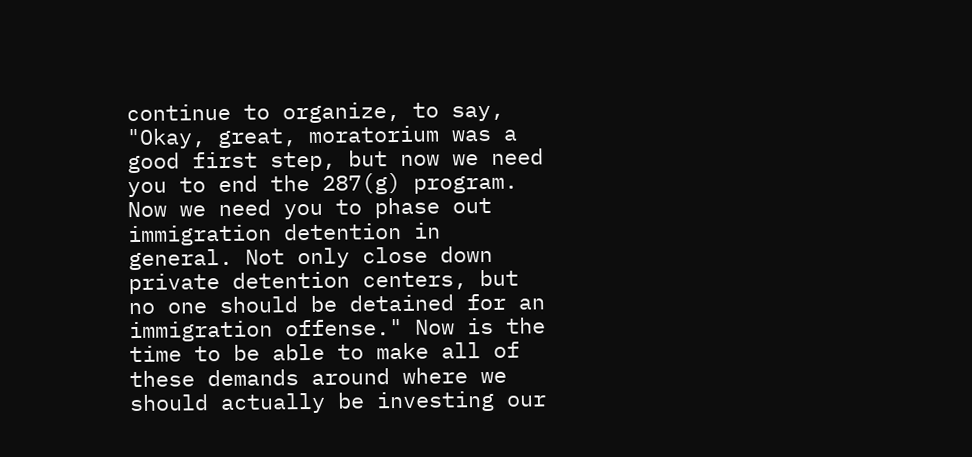continue to organize, to say, "Okay, great, moratorium was a good first step, but now we need you to end the 287(g) program. Now we need you to phase out immigration detention in general. Not only close down private detention centers, but no one should be detained for an immigration offense." Now is the time to be able to make all of these demands around where we should actually be investing our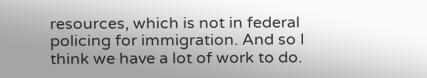resources, which is not in federal policing for immigration. And so I think we have a lot of work to do.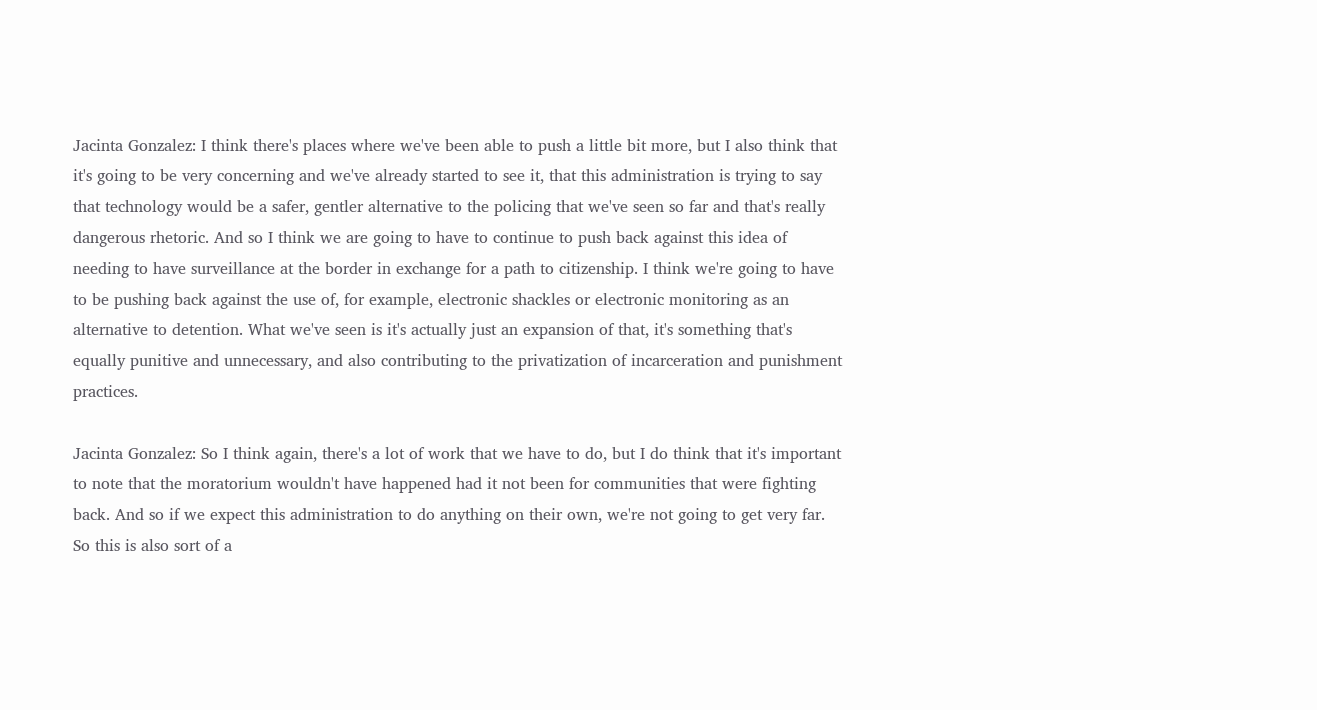Jacinta Gonzalez: I think there's places where we've been able to push a little bit more, but I also think that it's going to be very concerning and we've already started to see it, that this administration is trying to say that technology would be a safer, gentler alternative to the policing that we've seen so far and that's really dangerous rhetoric. And so I think we are going to have to continue to push back against this idea of needing to have surveillance at the border in exchange for a path to citizenship. I think we're going to have to be pushing back against the use of, for example, electronic shackles or electronic monitoring as an alternative to detention. What we've seen is it's actually just an expansion of that, it's something that's equally punitive and unnecessary, and also contributing to the privatization of incarceration and punishment practices.

Jacinta Gonzalez: So I think again, there's a lot of work that we have to do, but I do think that it's important to note that the moratorium wouldn't have happened had it not been for communities that were fighting back. And so if we expect this administration to do anything on their own, we're not going to get very far. So this is also sort of a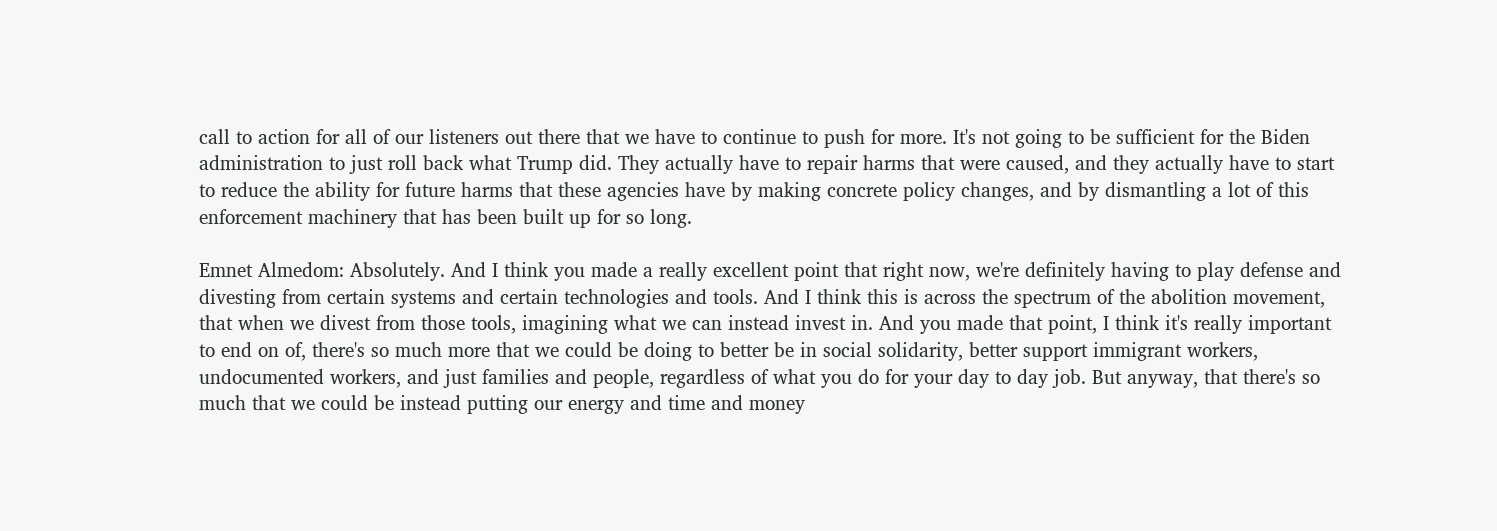call to action for all of our listeners out there that we have to continue to push for more. It's not going to be sufficient for the Biden administration to just roll back what Trump did. They actually have to repair harms that were caused, and they actually have to start to reduce the ability for future harms that these agencies have by making concrete policy changes, and by dismantling a lot of this enforcement machinery that has been built up for so long.

Emnet Almedom: Absolutely. And I think you made a really excellent point that right now, we're definitely having to play defense and divesting from certain systems and certain technologies and tools. And I think this is across the spectrum of the abolition movement, that when we divest from those tools, imagining what we can instead invest in. And you made that point, I think it's really important to end on of, there's so much more that we could be doing to better be in social solidarity, better support immigrant workers, undocumented workers, and just families and people, regardless of what you do for your day to day job. But anyway, that there's so much that we could be instead putting our energy and time and money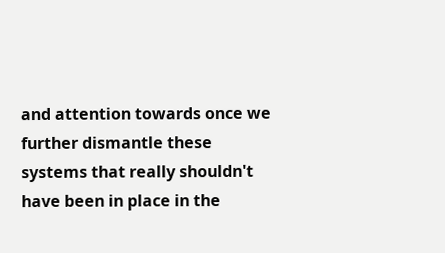and attention towards once we further dismantle these systems that really shouldn't have been in place in the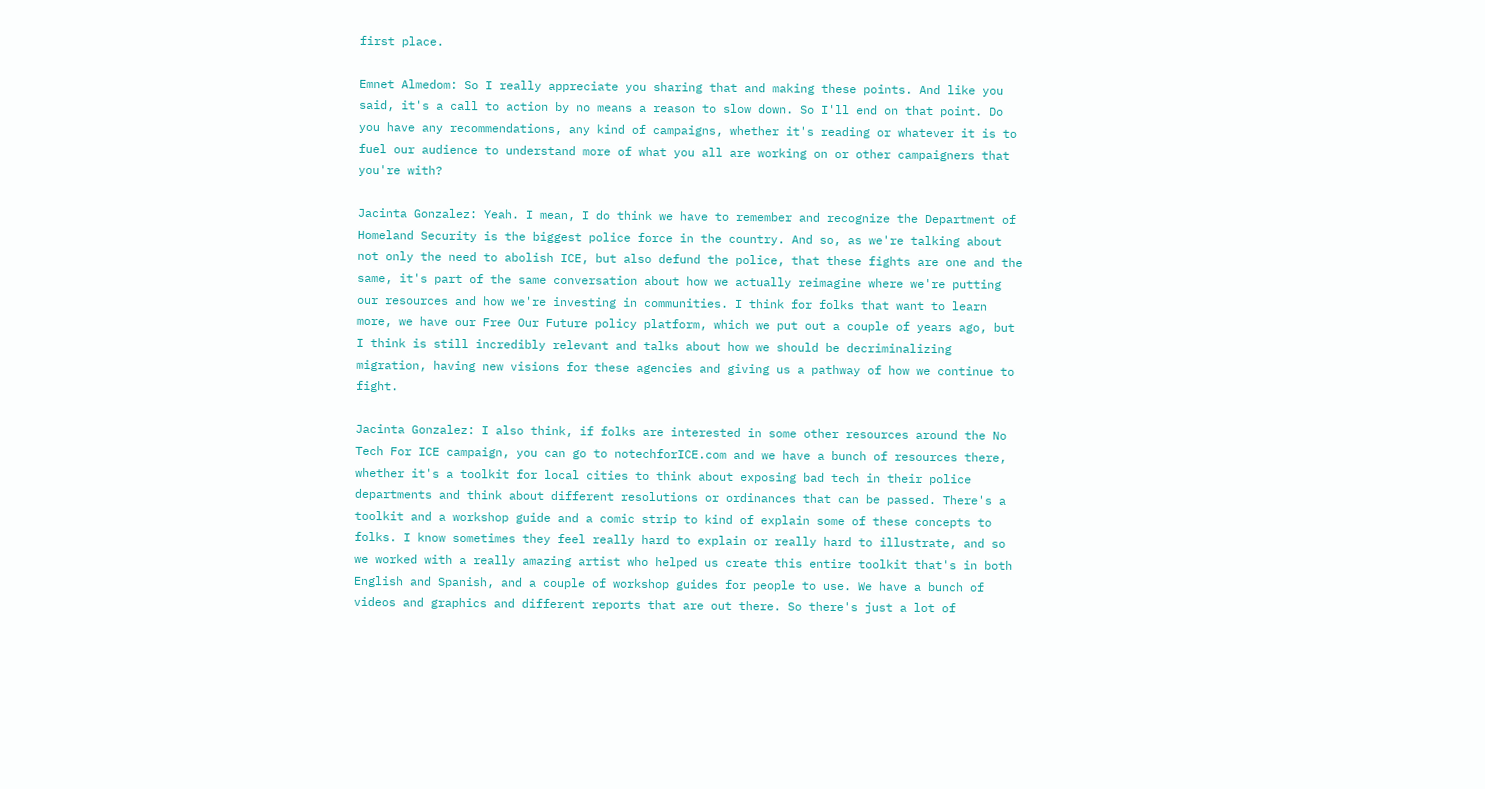first place.

Emnet Almedom: So I really appreciate you sharing that and making these points. And like you said, it's a call to action by no means a reason to slow down. So I'll end on that point. Do you have any recommendations, any kind of campaigns, whether it's reading or whatever it is to fuel our audience to understand more of what you all are working on or other campaigners that you're with?

Jacinta Gonzalez: Yeah. I mean, I do think we have to remember and recognize the Department of Homeland Security is the biggest police force in the country. And so, as we're talking about not only the need to abolish ICE, but also defund the police, that these fights are one and the same, it's part of the same conversation about how we actually reimagine where we're putting our resources and how we're investing in communities. I think for folks that want to learn more, we have our Free Our Future policy platform, which we put out a couple of years ago, but I think is still incredibly relevant and talks about how we should be decriminalizing migration, having new visions for these agencies and giving us a pathway of how we continue to fight.

Jacinta Gonzalez: I also think, if folks are interested in some other resources around the No Tech For ICE campaign, you can go to notechforICE.com and we have a bunch of resources there, whether it's a toolkit for local cities to think about exposing bad tech in their police departments and think about different resolutions or ordinances that can be passed. There's a toolkit and a workshop guide and a comic strip to kind of explain some of these concepts to folks. I know sometimes they feel really hard to explain or really hard to illustrate, and so we worked with a really amazing artist who helped us create this entire toolkit that's in both English and Spanish, and a couple of workshop guides for people to use. We have a bunch of videos and graphics and different reports that are out there. So there's just a lot of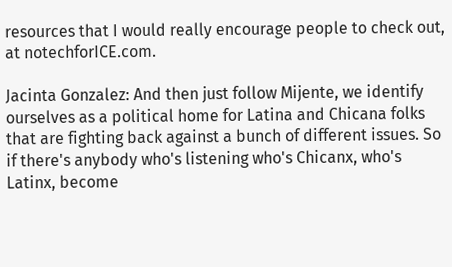resources that I would really encourage people to check out, at notechforICE.com.

Jacinta Gonzalez: And then just follow Mijente, we identify ourselves as a political home for Latina and Chicana folks that are fighting back against a bunch of different issues. So if there's anybody who's listening who's Chicanx, who's Latinx, become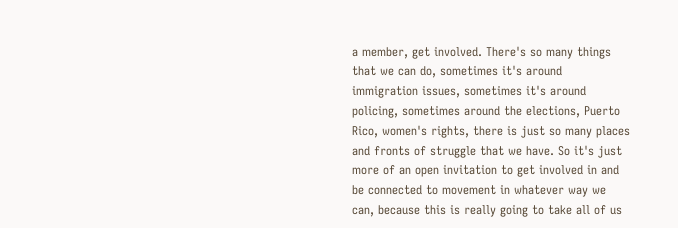a member, get involved. There's so many things that we can do, sometimes it's around immigration issues, sometimes it's around policing, sometimes around the elections, Puerto Rico, women's rights, there is just so many places and fronts of struggle that we have. So it's just more of an open invitation to get involved in and be connected to movement in whatever way we can, because this is really going to take all of us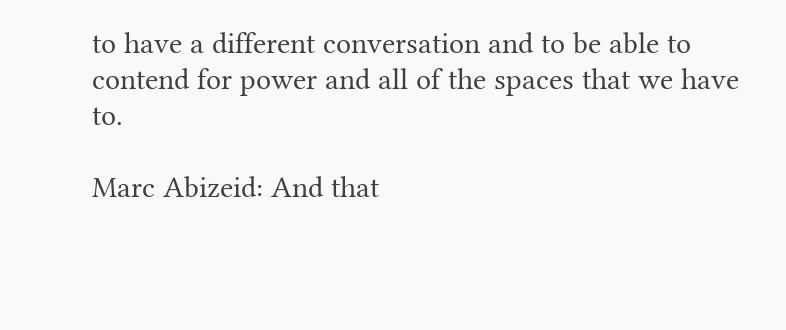to have a different conversation and to be able to contend for power and all of the spaces that we have to.

Marc Abizeid: And that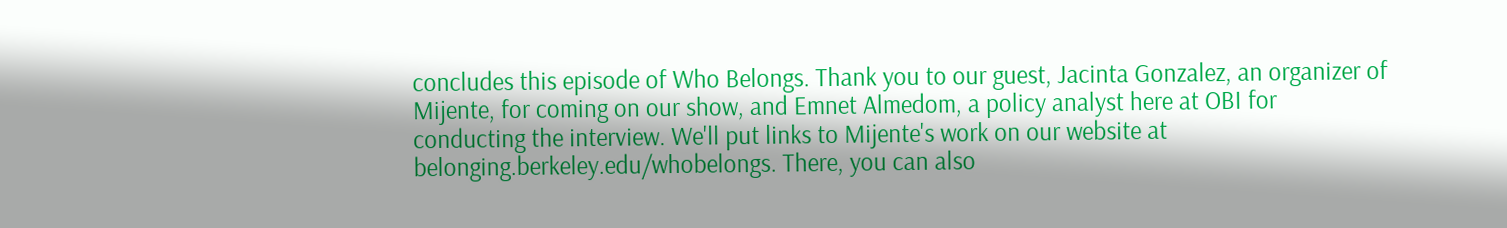concludes this episode of Who Belongs. Thank you to our guest, Jacinta Gonzalez, an organizer of Mijente, for coming on our show, and Emnet Almedom, a policy analyst here at OBI for conducting the interview. We'll put links to Mijente's work on our website at belonging.berkeley.edu/whobelongs. There, you can also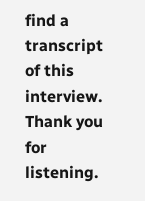find a transcript of this interview. Thank you for listening.